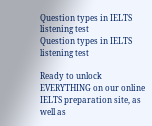Question types in IELTS listening test
Question types in IELTS listening test

Ready to unlock EVERYTHING on our online IELTS preparation site, as well as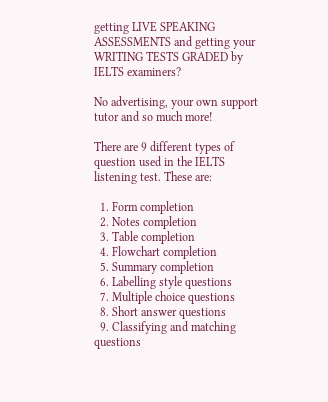getting LIVE SPEAKING ASSESSMENTS and getting your WRITING TESTS GRADED by IELTS examiners?

No advertising, your own support tutor and so much more!

There are 9 different types of question used in the IELTS listening test. These are:

  1. Form completion
  2. Notes completion
  3. Table completion
  4. Flowchart completion
  5. Summary completion
  6. Labelling style questions
  7. Multiple choice questions
  8. Short answer questions
  9. Classifying and matching questions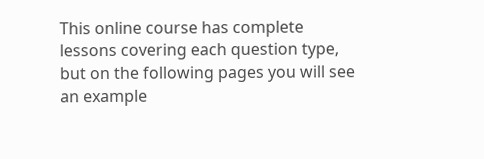This online course has complete lessons covering each question type, but on the following pages you will see an example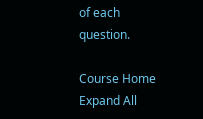of each question.

Course Home Expand All